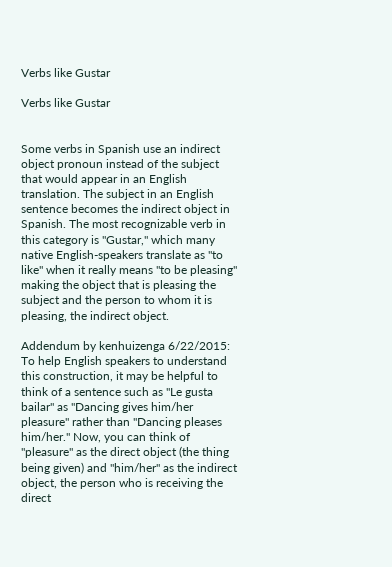Verbs like Gustar

Verbs like Gustar


Some verbs in Spanish use an indirect object pronoun instead of the subject that would appear in an English translation. The subject in an English sentence becomes the indirect object in Spanish. The most recognizable verb in this category is "Gustar," which many native English-speakers translate as "to like" when it really means "to be pleasing" making the object that is pleasing the subject and the person to whom it is pleasing, the indirect object.

Addendum by kenhuizenga 6/22/2015:
To help English speakers to understand this construction, it may be helpful to think of a sentence such as "Le gusta bailar" as "Dancing gives him/her pleasure" rather than "Dancing pleases him/her." Now, you can think of "pleasure" as the direct object (the thing being given) and "him/her" as the indirect object, the person who is receiving the direct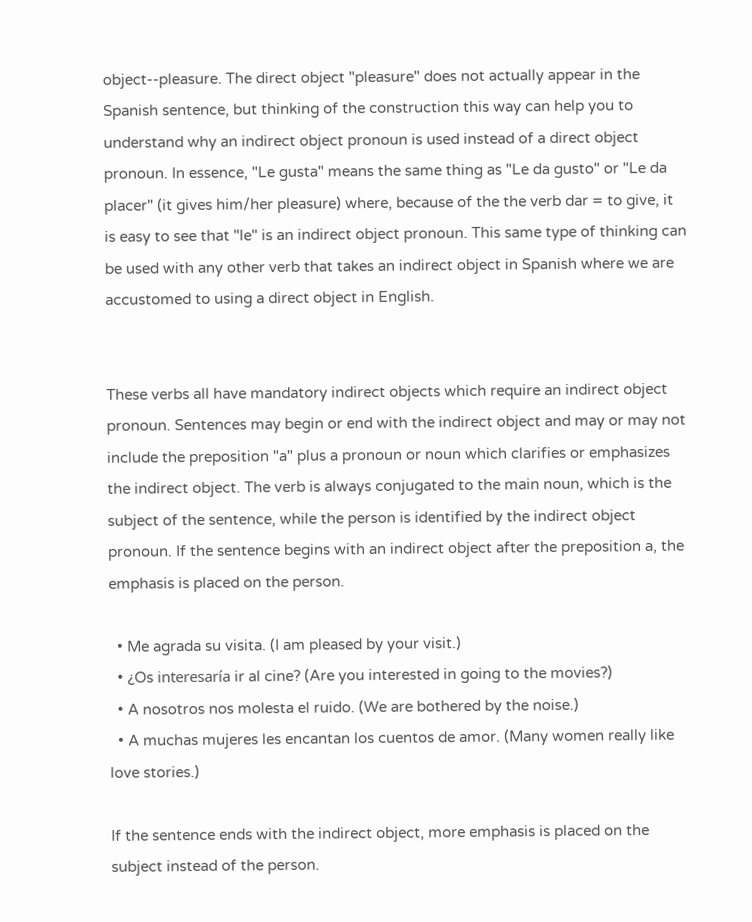object--pleasure. The direct object "pleasure" does not actually appear in the Spanish sentence, but thinking of the construction this way can help you to understand why an indirect object pronoun is used instead of a direct object pronoun. In essence, "Le gusta" means the same thing as "Le da gusto" or "Le da placer" (it gives him/her pleasure) where, because of the the verb dar = to give, it is easy to see that "le" is an indirect object pronoun. This same type of thinking can be used with any other verb that takes an indirect object in Spanish where we are accustomed to using a direct object in English.


These verbs all have mandatory indirect objects which require an indirect object pronoun. Sentences may begin or end with the indirect object and may or may not include the preposition "a" plus a pronoun or noun which clarifies or emphasizes the indirect object. The verb is always conjugated to the main noun, which is the subject of the sentence, while the person is identified by the indirect object pronoun. If the sentence begins with an indirect object after the preposition a, the emphasis is placed on the person.

  • Me agrada su visita. (I am pleased by your visit.)
  • ¿Os interesaría ir al cine? (Are you interested in going to the movies?)
  • A nosotros nos molesta el ruido. (We are bothered by the noise.)
  • A muchas mujeres les encantan los cuentos de amor. (Many women really like love stories.)

If the sentence ends with the indirect object, more emphasis is placed on the subject instead of the person.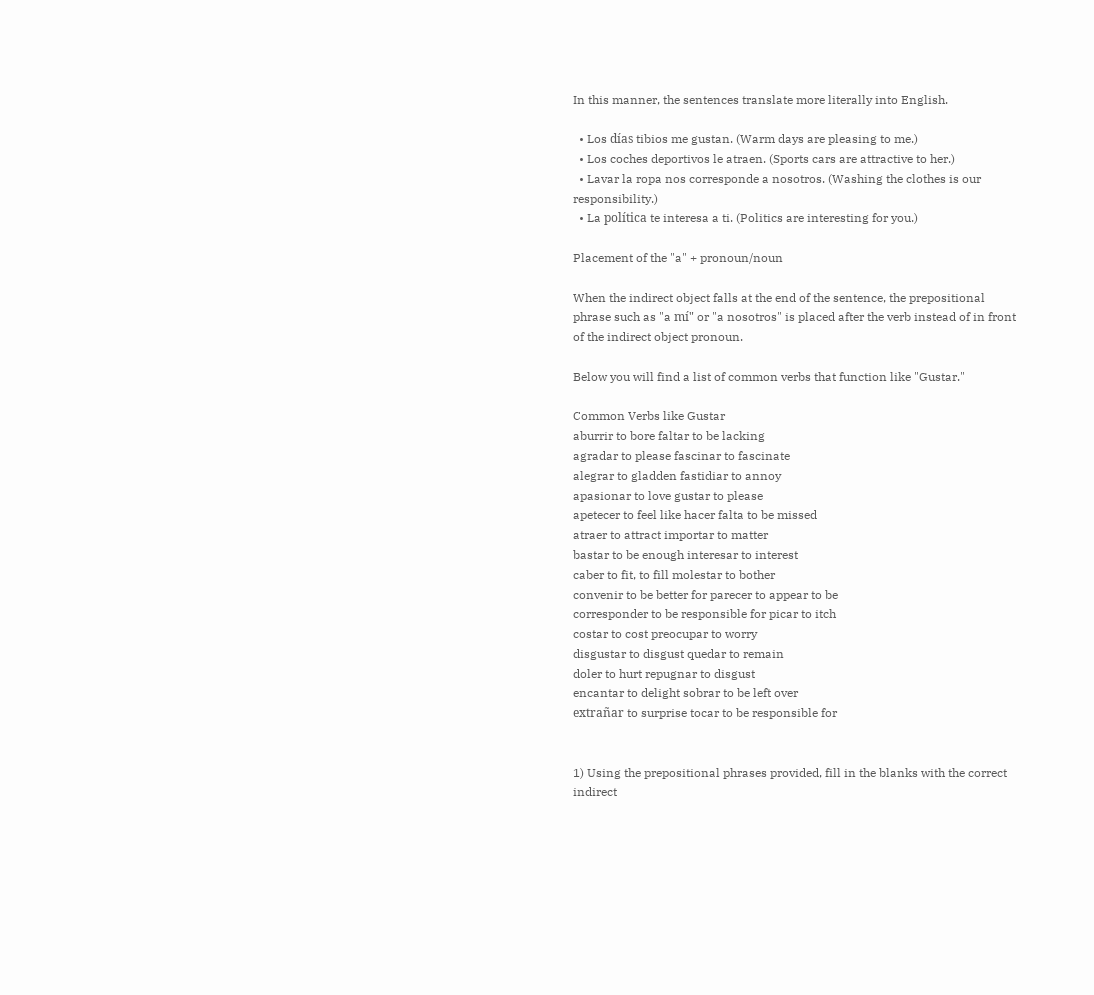In this manner, the sentences translate more literally into English.

  • Los días tibios me gustan. (Warm days are pleasing to me.)
  • Los coches deportivos le atraen. (Sports cars are attractive to her.)
  • Lavar la ropa nos corresponde a nosotros. (Washing the clothes is our responsibility.)
  • La política te interesa a ti. (Politics are interesting for you.)

Placement of the "a" + pronoun/noun

When the indirect object falls at the end of the sentence, the prepositional phrase such as "a mí" or "a nosotros" is placed after the verb instead of in front of the indirect object pronoun.

Below you will find a list of common verbs that function like "Gustar."

Common Verbs like Gustar
aburrir to bore faltar to be lacking
agradar to please fascinar to fascinate
alegrar to gladden fastidiar to annoy
apasionar to love gustar to please
apetecer to feel like hacer falta to be missed
atraer to attract importar to matter
bastar to be enough interesar to interest
caber to fit, to fill molestar to bother
convenir to be better for parecer to appear to be
corresponder to be responsible for picar to itch
costar to cost preocupar to worry
disgustar to disgust quedar to remain
doler to hurt repugnar to disgust
encantar to delight sobrar to be left over
extrañar to surprise tocar to be responsible for


1) Using the prepositional phrases provided, fill in the blanks with the correct indirect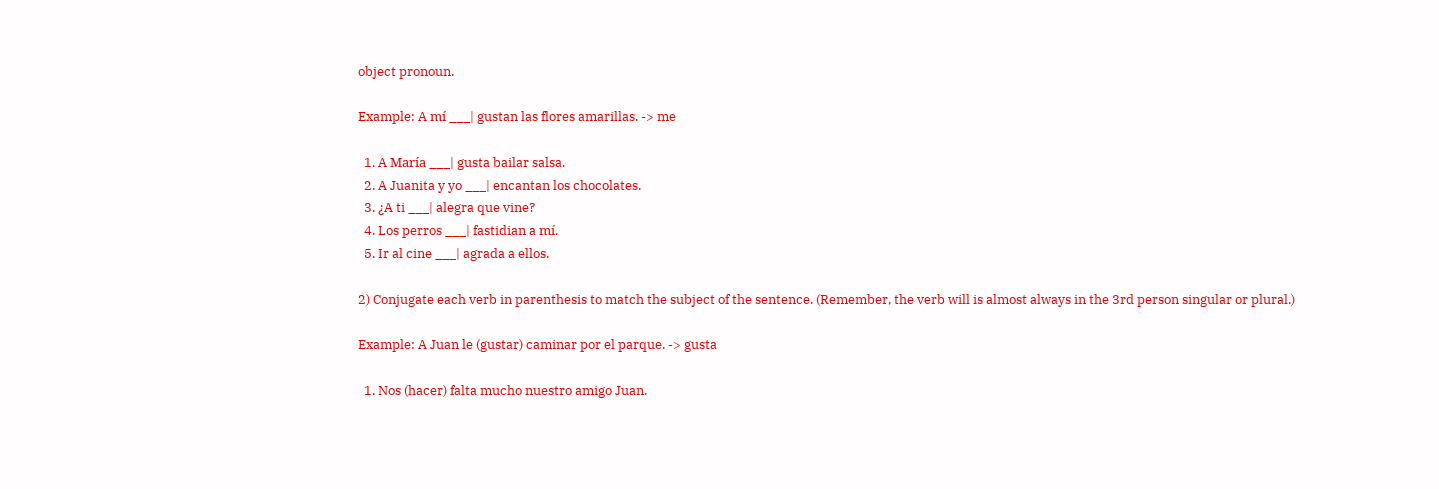object pronoun.

Example: A mí ___| gustan las flores amarillas. -> me

  1. A María ___| gusta bailar salsa.
  2. A Juanita y yo ___| encantan los chocolates.
  3. ¿A ti ___| alegra que vine?
  4. Los perros ___| fastidian a mí.
  5. Ir al cine ___| agrada a ellos.

2) Conjugate each verb in parenthesis to match the subject of the sentence. (Remember, the verb will is almost always in the 3rd person singular or plural.)

Example: A Juan le (gustar) caminar por el parque. -> gusta

  1. Nos (hacer) falta mucho nuestro amigo Juan.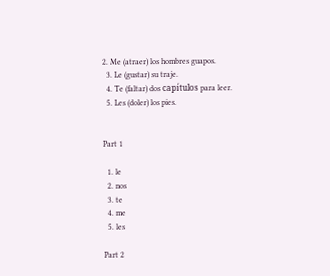2. Me (atraer) los hombres guapos.
  3. Le (gustar) su traje.
  4. Te (faltar) dos capítulos para leer.
  5. Les (doler) los pies.


Part 1

  1. le
  2. nos
  3. te
  4. me
  5. les

Part 2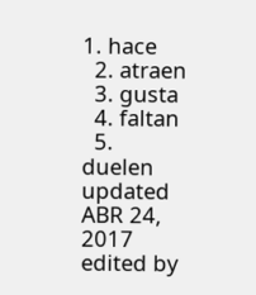1. hace
  2. atraen
  3. gusta
  4. faltan
  5. duelen
updated ABR 24, 2017
edited by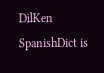DilKen
SpanishDict is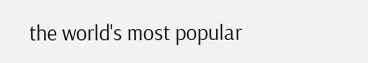the world's most popular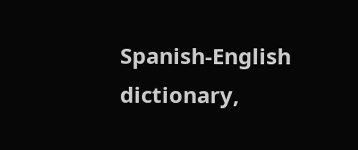Spanish-English dictionary,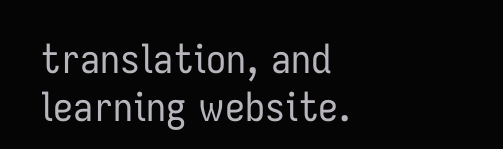translation, and learning website.